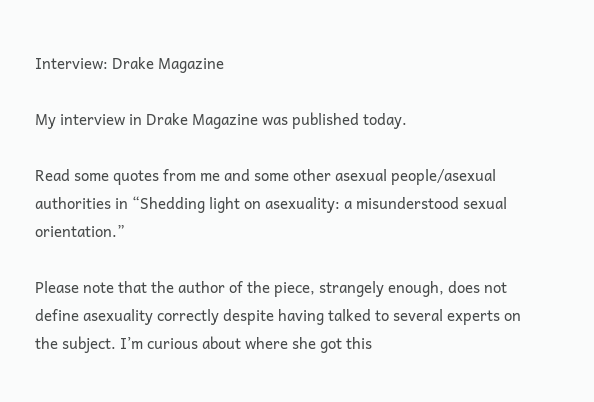Interview: Drake Magazine

My interview in Drake Magazine was published today.

Read some quotes from me and some other asexual people/asexual authorities in “Shedding light on asexuality: a misunderstood sexual orientation.”

Please note that the author of the piece, strangely enough, does not define asexuality correctly despite having talked to several experts on the subject. I’m curious about where she got this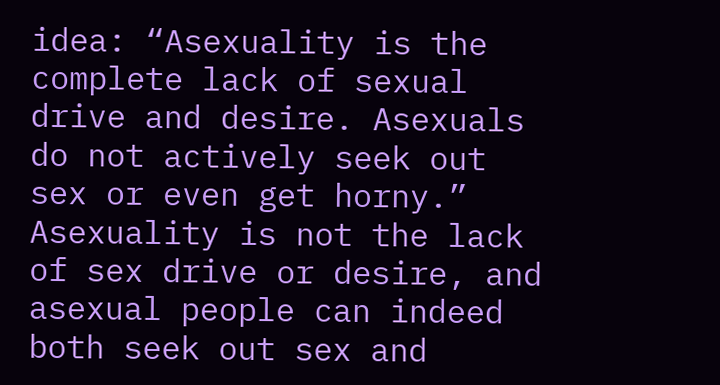idea: “Asexuality is the complete lack of sexual drive and desire. Asexuals do not actively seek out sex or even get horny.” Asexuality is not the lack of sex drive or desire, and asexual people can indeed both seek out sex and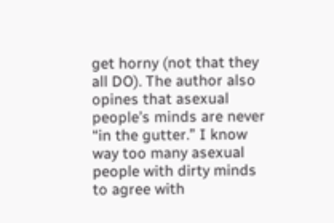get horny (not that they all DO). The author also opines that asexual people’s minds are never “in the gutter.” I know way too many asexual people with dirty minds to agree with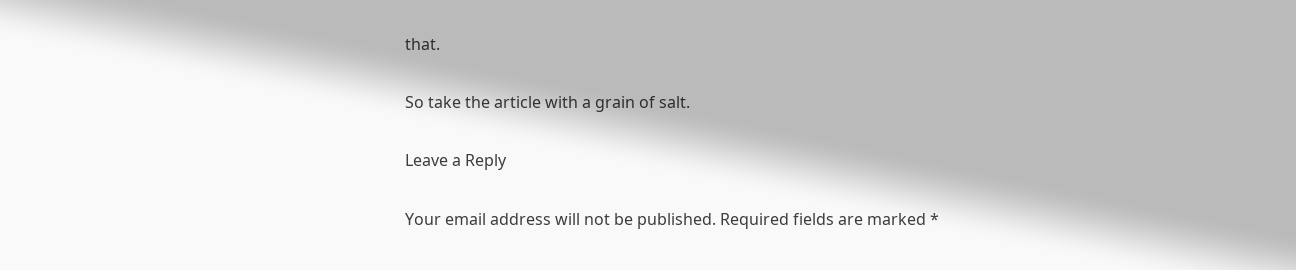that.

So take the article with a grain of salt.

Leave a Reply

Your email address will not be published. Required fields are marked *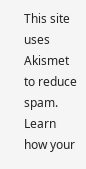This site uses Akismet to reduce spam. Learn how your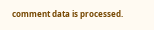comment data is processed.